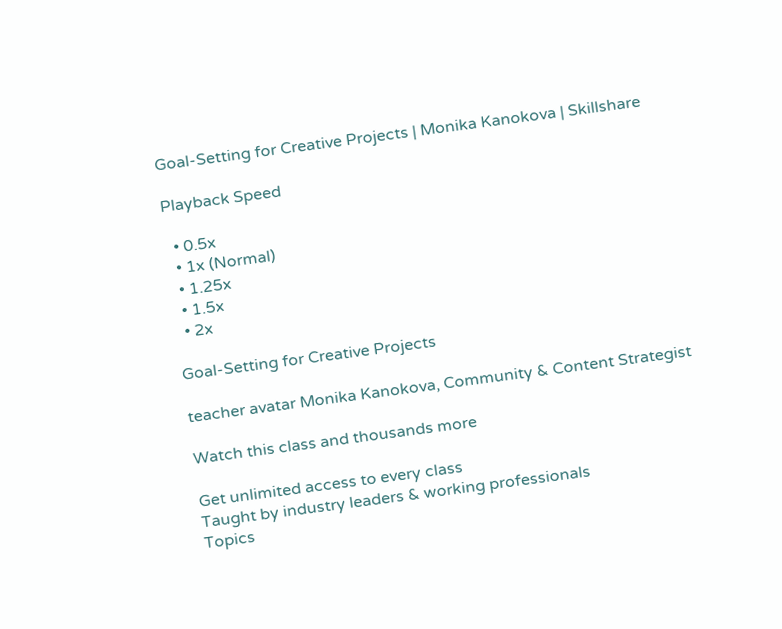Goal-Setting for Creative Projects | Monika Kanokova | Skillshare

Playback Speed

  • 0.5x
  • 1x (Normal)
  • 1.25x
  • 1.5x
  • 2x

Goal-Setting for Creative Projects

teacher avatar Monika Kanokova, Community & Content Strategist

Watch this class and thousands more

Get unlimited access to every class
Taught by industry leaders & working professionals
Topics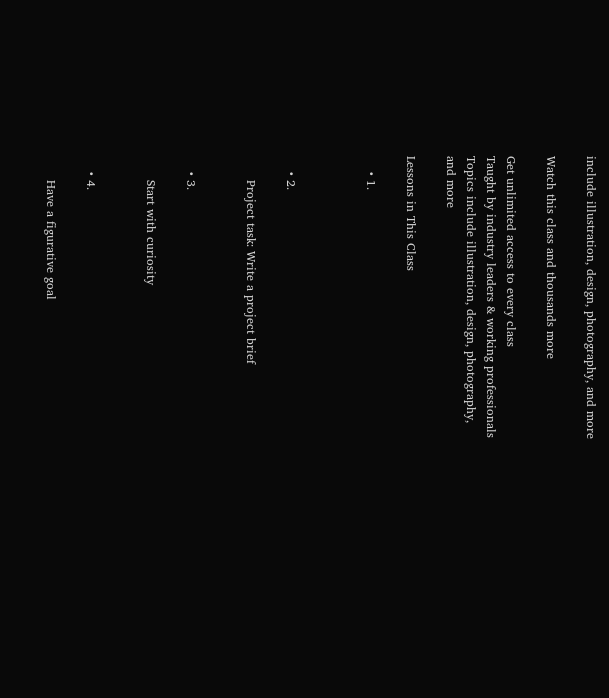include illustration, design, photography, and more

Watch this class and thousands more

Get unlimited access to every class
Taught by industry leaders & working professionals
Topics include illustration, design, photography, and more

Lessons in This Class

    • 1.



    • 2.

      Project task: Write a project brief


    • 3.

      Start with curiosity


    • 4.

      Have a figurative goal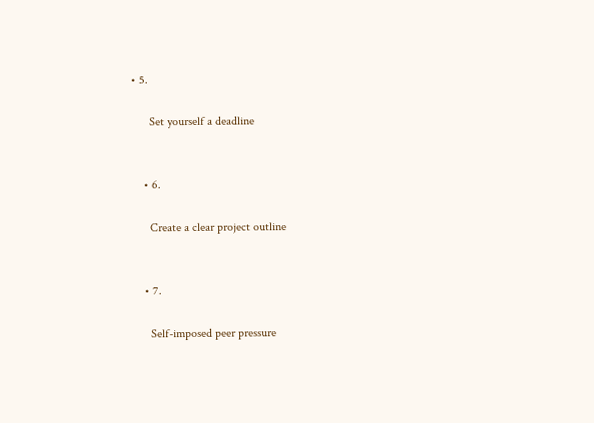• 5.

      Set yourself a deadline


    • 6.

      Create a clear project outline


    • 7.

      Self-imposed peer pressure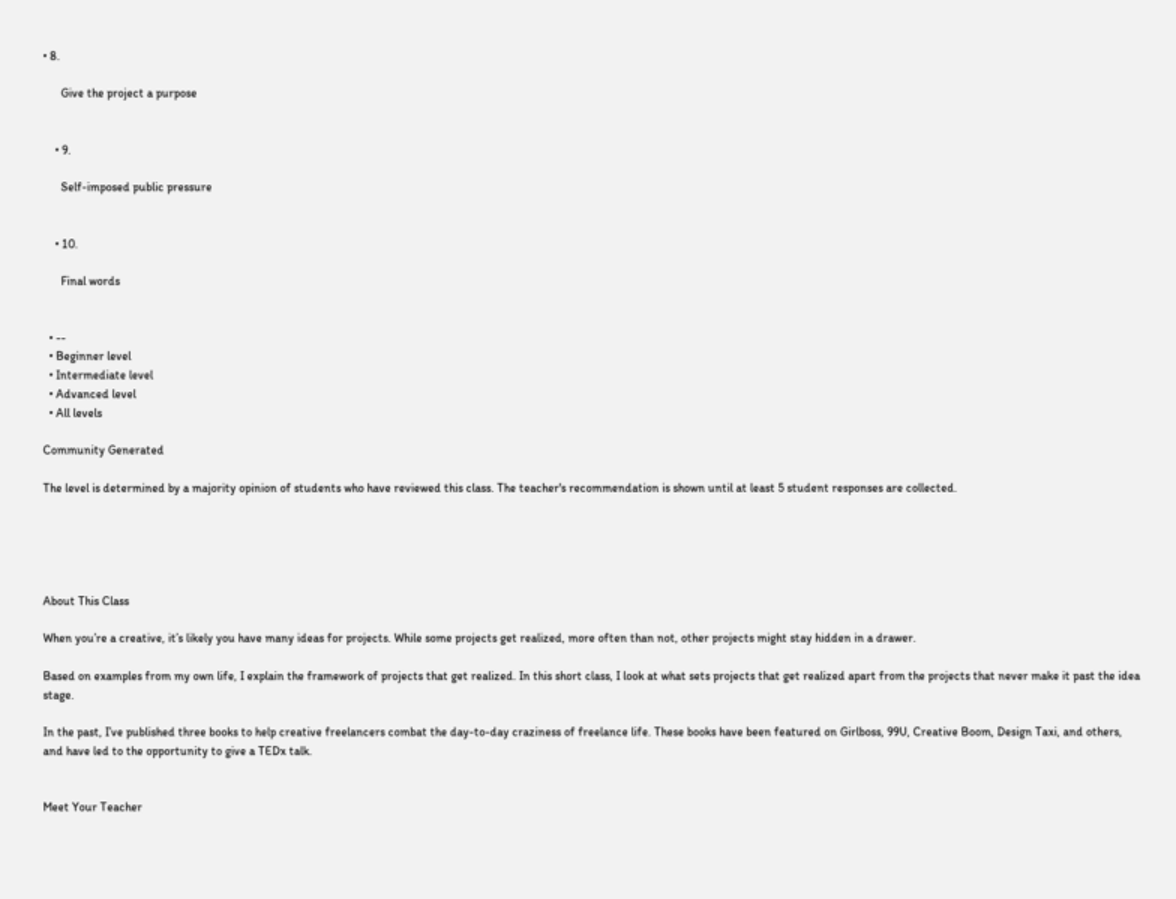• 8.

      Give the project a purpose


    • 9.

      Self-imposed public pressure


    • 10.

      Final words


  • --
  • Beginner level
  • Intermediate level
  • Advanced level
  • All levels

Community Generated

The level is determined by a majority opinion of students who have reviewed this class. The teacher's recommendation is shown until at least 5 student responses are collected.





About This Class

When you’re a creative, it’s likely you have many ideas for projects. While some projects get realized, more often than not, other projects might stay hidden in a drawer.

Based on examples from my own life, I explain the framework of projects that get realized. In this short class, I look at what sets projects that get realized apart from the projects that never make it past the idea stage.

In the past, I’ve published three books to help creative freelancers combat the day-to-day craziness of freelance life. These books have been featured on Girlboss, 99U, Creative Boom, Design Taxi, and others, and have led to the opportunity to give a TEDx talk.


Meet Your Teacher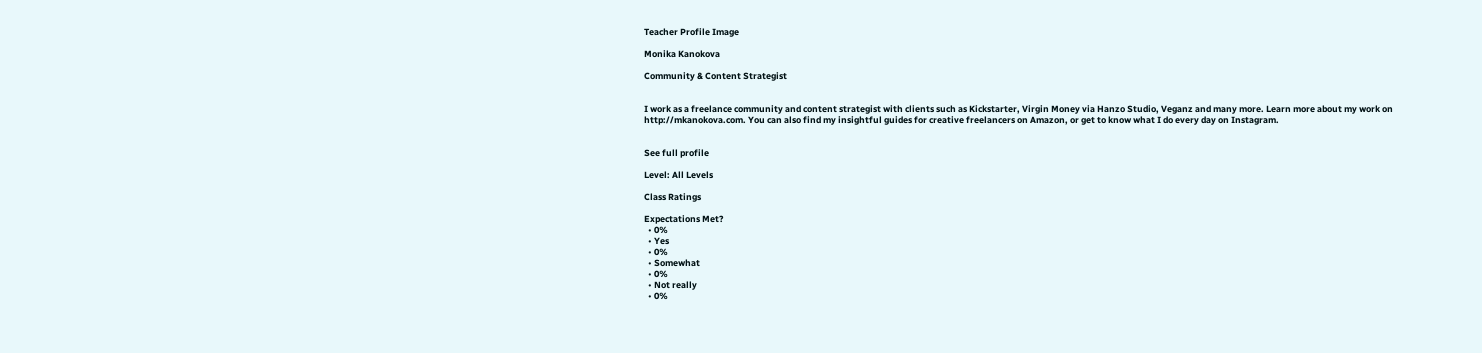Teacher Profile Image

Monika Kanokova

Community & Content Strategist


I work as a freelance community and content strategist with clients such as Kickstarter, Virgin Money via Hanzo Studio, Veganz and many more. Learn more about my work on http://mkanokova.com. You can also find my insightful guides for creative freelancers on Amazon, or get to know what I do every day on Instagram.


See full profile

Level: All Levels

Class Ratings

Expectations Met?
  • 0%
  • Yes
  • 0%
  • Somewhat
  • 0%
  • Not really
  • 0%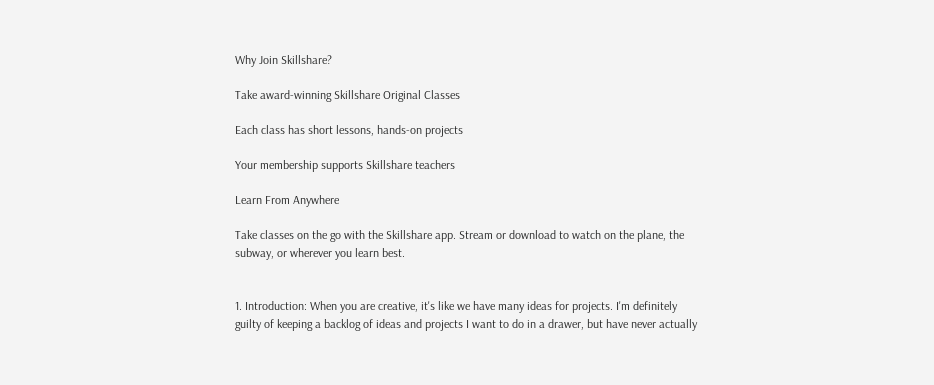Why Join Skillshare?

Take award-winning Skillshare Original Classes

Each class has short lessons, hands-on projects

Your membership supports Skillshare teachers

Learn From Anywhere

Take classes on the go with the Skillshare app. Stream or download to watch on the plane, the subway, or wherever you learn best.


1. Introduction: When you are creative, it's like we have many ideas for projects. I'm definitely guilty of keeping a backlog of ideas and projects I want to do in a drawer, but have never actually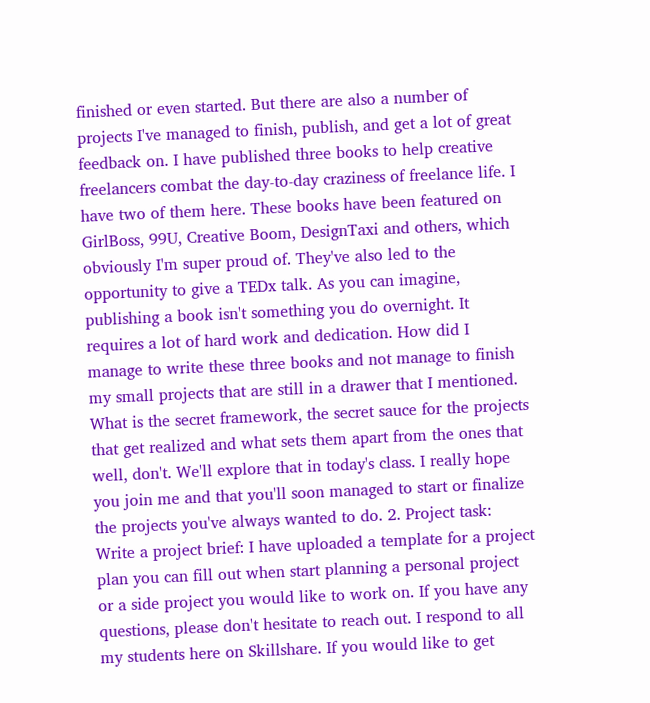finished or even started. But there are also a number of projects I've managed to finish, publish, and get a lot of great feedback on. I have published three books to help creative freelancers combat the day-to-day craziness of freelance life. I have two of them here. These books have been featured on GirlBoss, 99U, Creative Boom, DesignTaxi and others, which obviously I'm super proud of. They've also led to the opportunity to give a TEDx talk. As you can imagine, publishing a book isn't something you do overnight. It requires a lot of hard work and dedication. How did I manage to write these three books and not manage to finish my small projects that are still in a drawer that I mentioned. What is the secret framework, the secret sauce for the projects that get realized and what sets them apart from the ones that well, don't. We'll explore that in today's class. I really hope you join me and that you'll soon managed to start or finalize the projects you've always wanted to do. 2. Project task: Write a project brief: I have uploaded a template for a project plan you can fill out when start planning a personal project or a side project you would like to work on. If you have any questions, please don't hesitate to reach out. I respond to all my students here on Skillshare. If you would like to get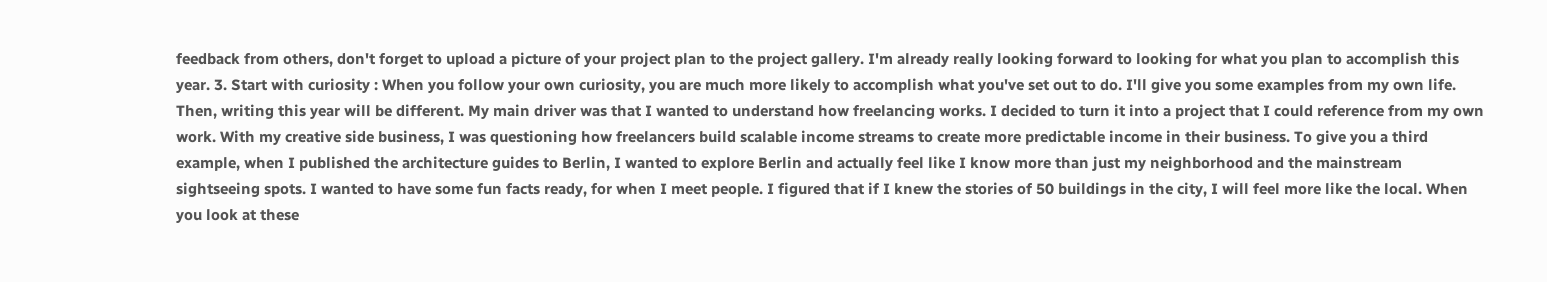feedback from others, don't forget to upload a picture of your project plan to the project gallery. I'm already really looking forward to looking for what you plan to accomplish this year. 3. Start with curiosity : When you follow your own curiosity, you are much more likely to accomplish what you've set out to do. I'll give you some examples from my own life. Then, writing this year will be different. My main driver was that I wanted to understand how freelancing works. I decided to turn it into a project that I could reference from my own work. With my creative side business, I was questioning how freelancers build scalable income streams to create more predictable income in their business. To give you a third example, when I published the architecture guides to Berlin, I wanted to explore Berlin and actually feel like I know more than just my neighborhood and the mainstream sightseeing spots. I wanted to have some fun facts ready, for when I meet people. I figured that if I knew the stories of 50 buildings in the city, I will feel more like the local. When you look at these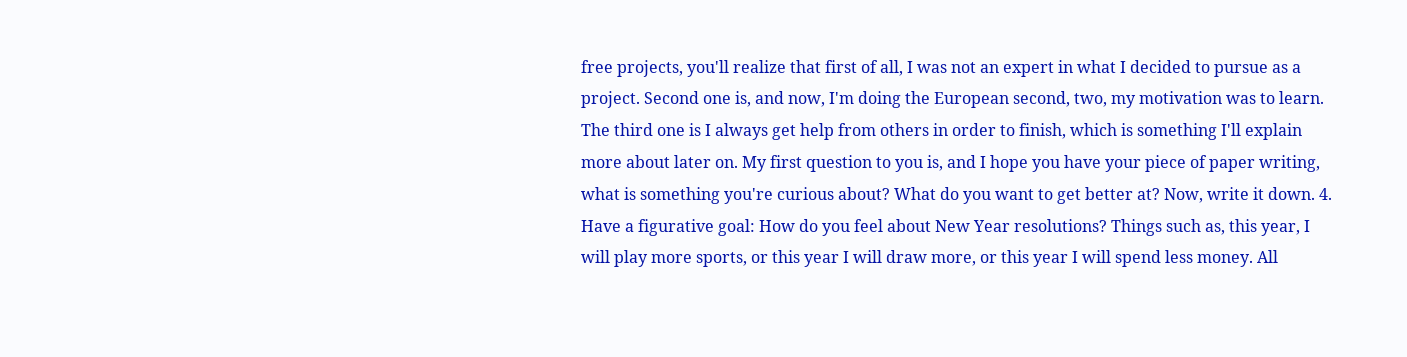free projects, you'll realize that first of all, I was not an expert in what I decided to pursue as a project. Second one is, and now, I'm doing the European second, two, my motivation was to learn. The third one is I always get help from others in order to finish, which is something I'll explain more about later on. My first question to you is, and I hope you have your piece of paper writing, what is something you're curious about? What do you want to get better at? Now, write it down. 4. Have a figurative goal: How do you feel about New Year resolutions? Things such as, this year, I will play more sports, or this year I will draw more, or this year I will spend less money. All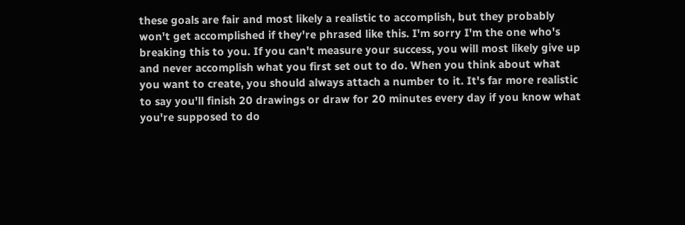these goals are fair and most likely a realistic to accomplish, but they probably won't get accomplished if they're phrased like this. I'm sorry I'm the one who's breaking this to you. If you can't measure your success, you will most likely give up and never accomplish what you first set out to do. When you think about what you want to create, you should always attach a number to it. It's far more realistic to say you'll finish 20 drawings or draw for 20 minutes every day if you know what you're supposed to do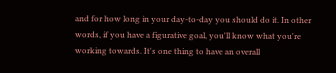and for how long in your day-to-day you should do it. In other words, if you have a figurative goal, you'll know what you're working towards. It's one thing to have an overall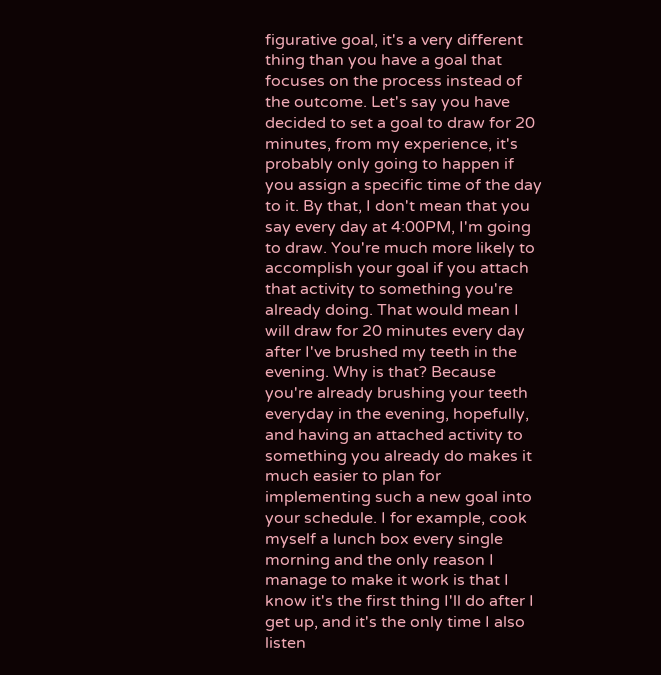figurative goal, it's a very different thing than you have a goal that focuses on the process instead of the outcome. Let's say you have decided to set a goal to draw for 20 minutes, from my experience, it's probably only going to happen if you assign a specific time of the day to it. By that, I don't mean that you say every day at 4:00PM, I'm going to draw. You're much more likely to accomplish your goal if you attach that activity to something you're already doing. That would mean I will draw for 20 minutes every day after I've brushed my teeth in the evening. Why is that? Because you're already brushing your teeth everyday in the evening, hopefully, and having an attached activity to something you already do makes it much easier to plan for implementing such a new goal into your schedule. I for example, cook myself a lunch box every single morning and the only reason I manage to make it work is that I know it's the first thing I'll do after I get up, and it's the only time I also listen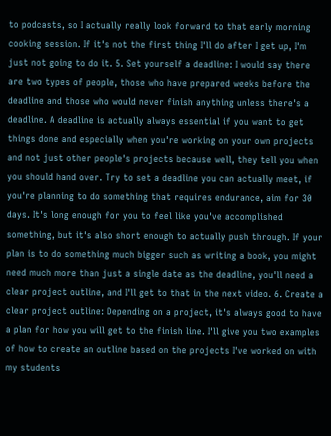to podcasts, so I actually really look forward to that early morning cooking session. If it's not the first thing I'll do after I get up, I'm just not going to do it. 5. Set yourself a deadline: I would say there are two types of people, those who have prepared weeks before the deadline and those who would never finish anything unless there's a deadline. A deadline is actually always essential if you want to get things done and especially when you're working on your own projects and not just other people's projects because well, they tell you when you should hand over. Try to set a deadline you can actually meet, if you're planning to do something that requires endurance, aim for 30 days. It's long enough for you to feel like you've accomplished something, but it's also short enough to actually push through. If your plan is to do something much bigger such as writing a book, you might need much more than just a single date as the deadline, you'll need a clear project outline, and I'll get to that in the next video. 6. Create a clear project outline: Depending on a project, it's always good to have a plan for how you will get to the finish line. I'll give you two examples of how to create an outline based on the projects I've worked on with my students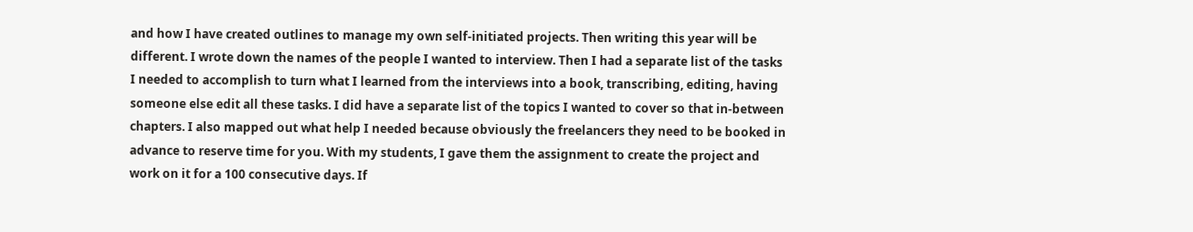and how I have created outlines to manage my own self-initiated projects. Then writing this year will be different. I wrote down the names of the people I wanted to interview. Then I had a separate list of the tasks I needed to accomplish to turn what I learned from the interviews into a book, transcribing, editing, having someone else edit all these tasks. I did have a separate list of the topics I wanted to cover so that in-between chapters. I also mapped out what help I needed because obviously the freelancers they need to be booked in advance to reserve time for you. With my students, I gave them the assignment to create the project and work on it for a 100 consecutive days. If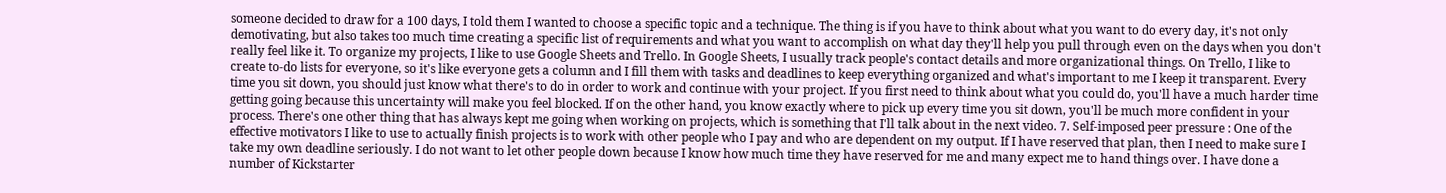someone decided to draw for a 100 days, I told them I wanted to choose a specific topic and a technique. The thing is if you have to think about what you want to do every day, it's not only demotivating, but also takes too much time creating a specific list of requirements and what you want to accomplish on what day they'll help you pull through even on the days when you don't really feel like it. To organize my projects, I like to use Google Sheets and Trello. In Google Sheets, I usually track people's contact details and more organizational things. On Trello, I like to create to-do lists for everyone, so it's like everyone gets a column and I fill them with tasks and deadlines to keep everything organized and what's important to me I keep it transparent. Every time you sit down, you should just know what there's to do in order to work and continue with your project. If you first need to think about what you could do, you'll have a much harder time getting going because this uncertainty will make you feel blocked. If on the other hand, you know exactly where to pick up every time you sit down, you'll be much more confident in your process. There's one other thing that has always kept me going when working on projects, which is something that I'll talk about in the next video. 7. Self-imposed peer pressure : One of the effective motivators I like to use to actually finish projects is to work with other people who I pay and who are dependent on my output. If I have reserved that plan, then I need to make sure I take my own deadline seriously. I do not want to let other people down because I know how much time they have reserved for me and many expect me to hand things over. I have done a number of Kickstarter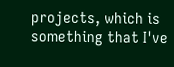projects, which is something that I've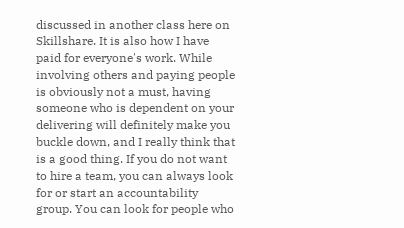discussed in another class here on Skillshare. It is also how I have paid for everyone's work. While involving others and paying people is obviously not a must, having someone who is dependent on your delivering will definitely make you buckle down, and I really think that is a good thing. If you do not want to hire a team, you can always look for or start an accountability group. You can look for people who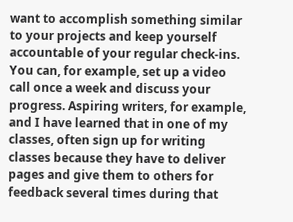want to accomplish something similar to your projects and keep yourself accountable of your regular check-ins. You can, for example, set up a video call once a week and discuss your progress. Aspiring writers, for example, and I have learned that in one of my classes, often sign up for writing classes because they have to deliver pages and give them to others for feedback several times during that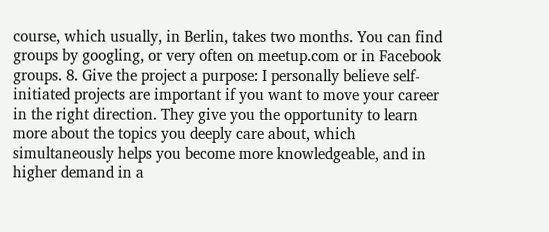course, which usually, in Berlin, takes two months. You can find groups by googling, or very often on meetup.com or in Facebook groups. 8. Give the project a purpose: I personally believe self-initiated projects are important if you want to move your career in the right direction. They give you the opportunity to learn more about the topics you deeply care about, which simultaneously helps you become more knowledgeable, and in higher demand in a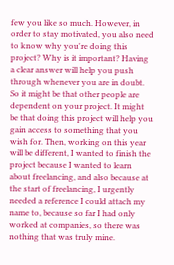few you like so much. However, in order to stay motivated, you also need to know why you're doing this project? Why is it important? Having a clear answer will help you push through whenever you are in doubt. So it might be that other people are dependent on your project. It might be that doing this project will help you gain access to something that you wish for. Then, working on this year will be different, I wanted to finish the project because I wanted to learn about freelancing, and also because at the start of freelancing, I urgently needed a reference I could attach my name to, because so far I had only worked at companies, so there was nothing that was truly mine.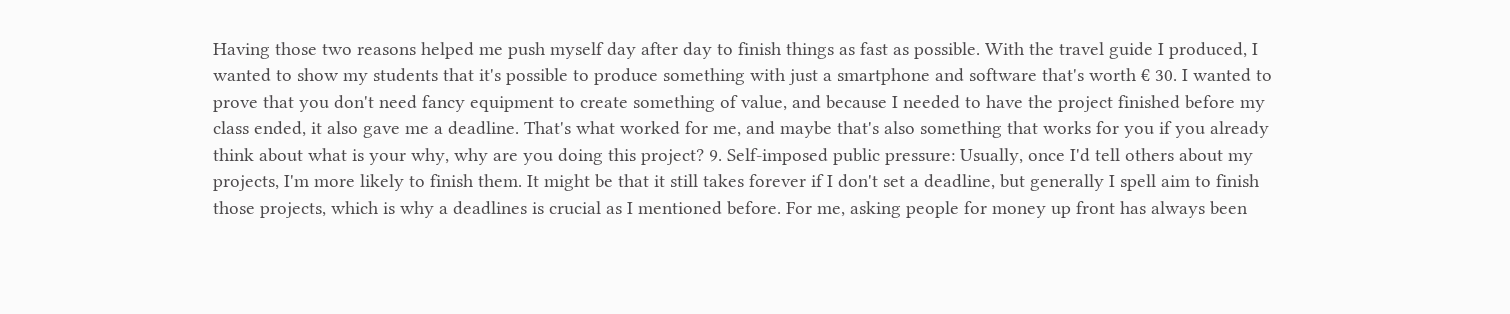Having those two reasons helped me push myself day after day to finish things as fast as possible. With the travel guide I produced, I wanted to show my students that it's possible to produce something with just a smartphone and software that's worth € 30. I wanted to prove that you don't need fancy equipment to create something of value, and because I needed to have the project finished before my class ended, it also gave me a deadline. That's what worked for me, and maybe that's also something that works for you if you already think about what is your why, why are you doing this project? 9. Self-imposed public pressure: Usually, once I'd tell others about my projects, I'm more likely to finish them. It might be that it still takes forever if I don't set a deadline, but generally I spell aim to finish those projects, which is why a deadlines is crucial as I mentioned before. For me, asking people for money up front has always been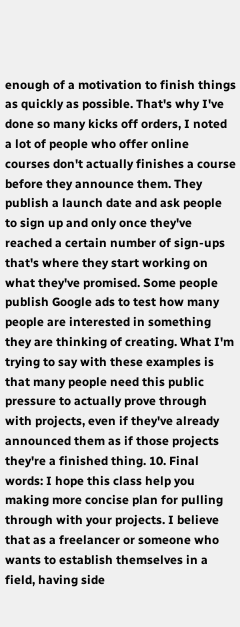enough of a motivation to finish things as quickly as possible. That's why I've done so many kicks off orders, I noted a lot of people who offer online courses don't actually finishes a course before they announce them. They publish a launch date and ask people to sign up and only once they've reached a certain number of sign-ups that's where they start working on what they've promised. Some people publish Google ads to test how many people are interested in something they are thinking of creating. What I'm trying to say with these examples is that many people need this public pressure to actually prove through with projects, even if they've already announced them as if those projects they're a finished thing. 10. Final words: I hope this class help you making more concise plan for pulling through with your projects. I believe that as a freelancer or someone who wants to establish themselves in a field, having side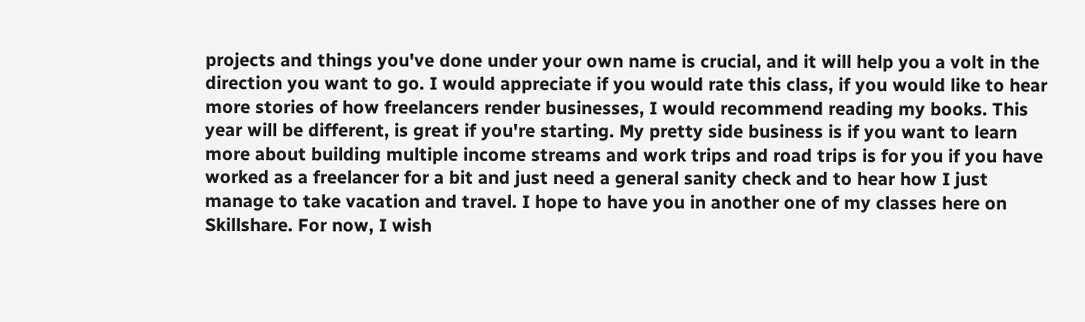projects and things you've done under your own name is crucial, and it will help you a volt in the direction you want to go. I would appreciate if you would rate this class, if you would like to hear more stories of how freelancers render businesses, I would recommend reading my books. This year will be different, is great if you're starting. My pretty side business is if you want to learn more about building multiple income streams and work trips and road trips is for you if you have worked as a freelancer for a bit and just need a general sanity check and to hear how I just manage to take vacation and travel. I hope to have you in another one of my classes here on Skillshare. For now, I wish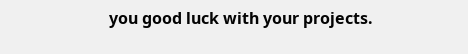you good luck with your projects.